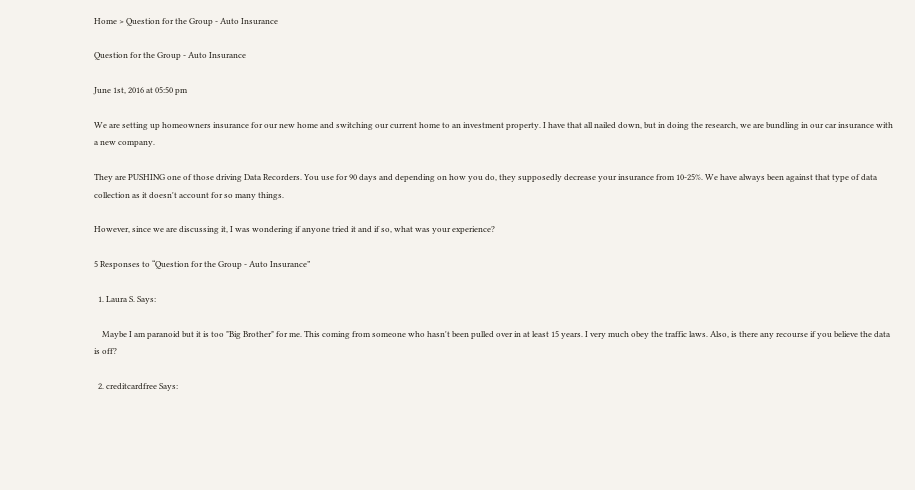Home > Question for the Group - Auto Insurance

Question for the Group - Auto Insurance

June 1st, 2016 at 05:50 pm

We are setting up homeowners insurance for our new home and switching our current home to an investment property. I have that all nailed down, but in doing the research, we are bundling in our car insurance with a new company.

They are PUSHING one of those driving Data Recorders. You use for 90 days and depending on how you do, they supposedly decrease your insurance from 10-25%. We have always been against that type of data collection as it doesn't account for so many things.

However, since we are discussing it, I was wondering if anyone tried it and if so, what was your experience?

5 Responses to “Question for the Group - Auto Insurance”

  1. Laura S. Says:

    Maybe I am paranoid but it is too "Big Brother" for me. This coming from someone who hasn't been pulled over in at least 15 years. I very much obey the traffic laws. Also, is there any recourse if you believe the data is off?

  2. creditcardfree Says: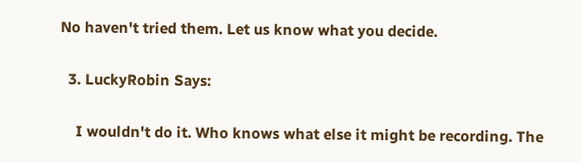No haven't tried them. Let us know what you decide.

  3. LuckyRobin Says:

    I wouldn't do it. Who knows what else it might be recording. The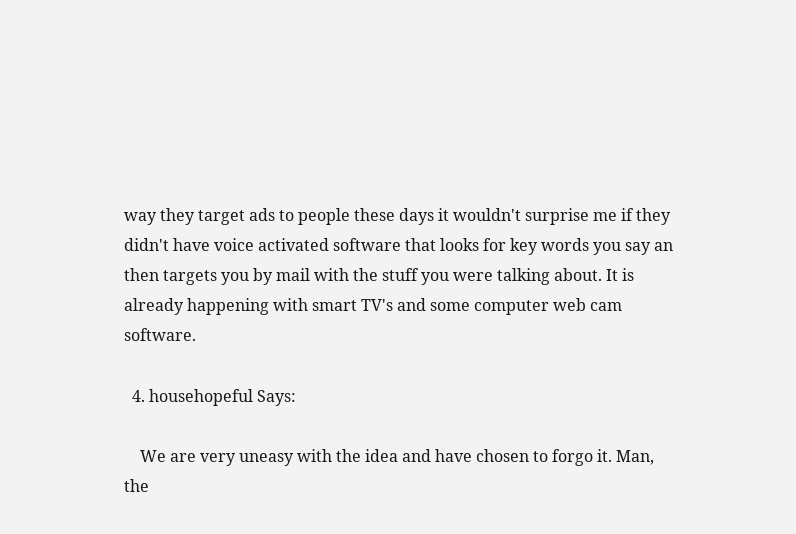way they target ads to people these days it wouldn't surprise me if they didn't have voice activated software that looks for key words you say an then targets you by mail with the stuff you were talking about. It is already happening with smart TV's and some computer web cam software.

  4. househopeful Says:

    We are very uneasy with the idea and have chosen to forgo it. Man, the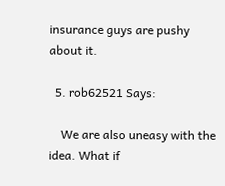insurance guys are pushy about it.

  5. rob62521 Says:

    We are also uneasy with the idea. What if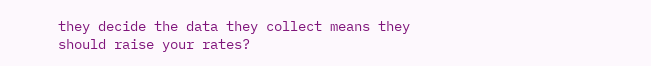they decide the data they collect means they should raise your rates?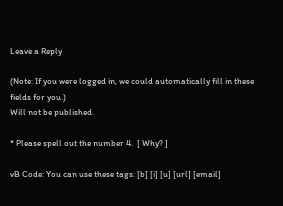Leave a Reply

(Note: If you were logged in, we could automatically fill in these fields for you.)
Will not be published.

* Please spell out the number 4.  [ Why? ]

vB Code: You can use these tags: [b] [i] [u] [url] [email]